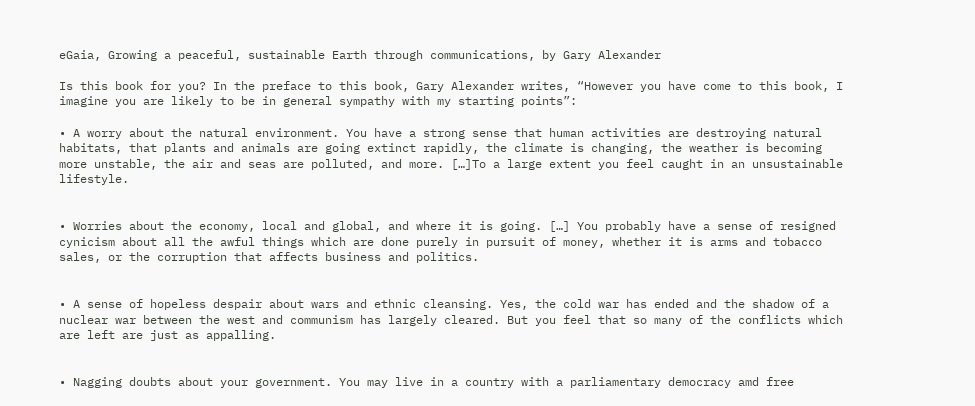eGaia, Growing a peaceful, sustainable Earth through communications, by Gary Alexander

Is this book for you? In the preface to this book, Gary Alexander writes, “However you have come to this book, I imagine you are likely to be in general sympathy with my starting points”:

• A worry about the natural environment. You have a strong sense that human activities are destroying natural habitats, that plants and animals are going extinct rapidly, the climate is changing, the weather is becoming more unstable, the air and seas are polluted, and more. […]To a large extent you feel caught in an unsustainable lifestyle.


• Worries about the economy, local and global, and where it is going. […] You probably have a sense of resigned cynicism about all the awful things which are done purely in pursuit of money, whether it is arms and tobacco sales, or the corruption that affects business and politics.


• A sense of hopeless despair about wars and ethnic cleansing. Yes, the cold war has ended and the shadow of a nuclear war between the west and communism has largely cleared. But you feel that so many of the conflicts which are left are just as appalling.


• Nagging doubts about your government. You may live in a country with a parliamentary democracy amd free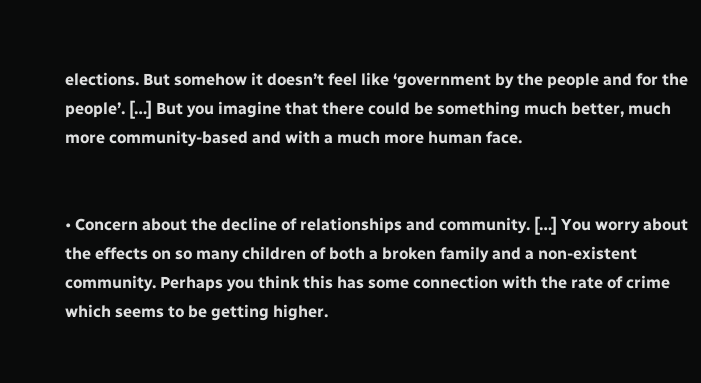elections. But somehow it doesn’t feel like ‘government by the people and for the people’. […] But you imagine that there could be something much better, much more community-based and with a much more human face.


• Concern about the decline of relationships and community. […] You worry about the effects on so many children of both a broken family and a non-existent community. Perhaps you think this has some connection with the rate of crime which seems to be getting higher.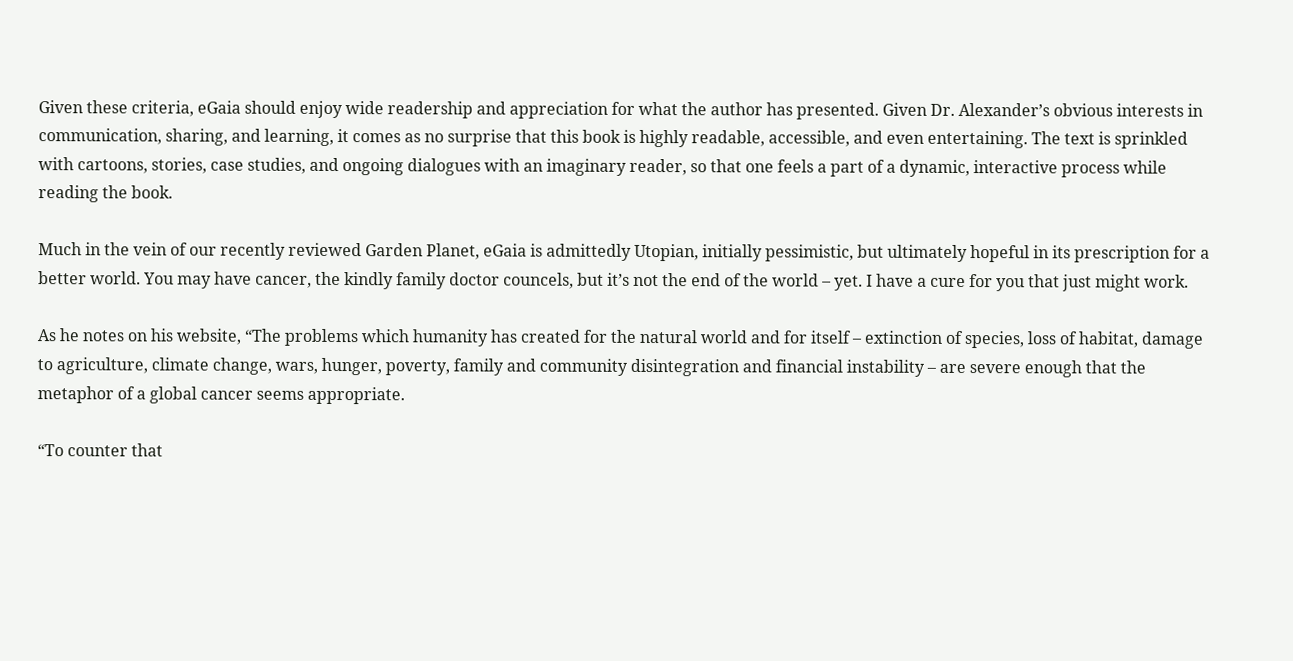Given these criteria, eGaia should enjoy wide readership and appreciation for what the author has presented. Given Dr. Alexander’s obvious interests in communication, sharing, and learning, it comes as no surprise that this book is highly readable, accessible, and even entertaining. The text is sprinkled with cartoons, stories, case studies, and ongoing dialogues with an imaginary reader, so that one feels a part of a dynamic, interactive process while reading the book.

Much in the vein of our recently reviewed Garden Planet, eGaia is admittedly Utopian, initially pessimistic, but ultimately hopeful in its prescription for a better world. You may have cancer, the kindly family doctor councels, but it’s not the end of the world – yet. I have a cure for you that just might work.

As he notes on his website, “The problems which humanity has created for the natural world and for itself – extinction of species, loss of habitat, damage to agriculture, climate change, wars, hunger, poverty, family and community disintegration and financial instability – are severe enough that the metaphor of a global cancer seems appropriate.

“To counter that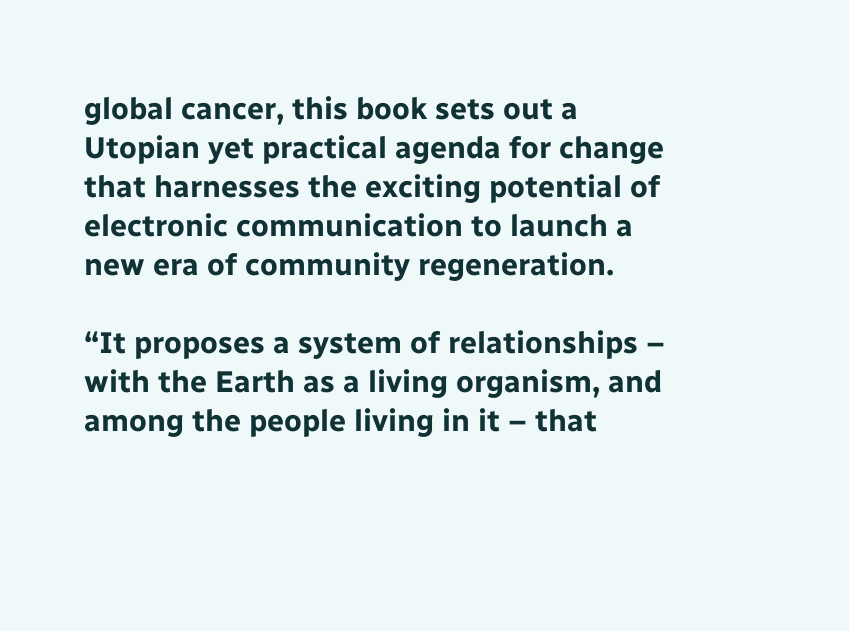global cancer, this book sets out a Utopian yet practical agenda for change that harnesses the exciting potential of electronic communication to launch a new era of community regeneration.

“It proposes a system of relationships – with the Earth as a living organism, and among the people living in it – that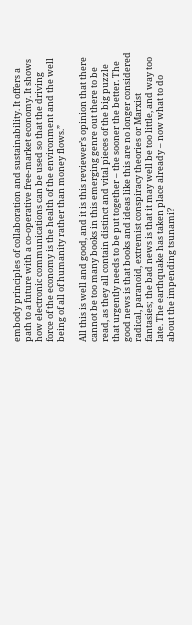embody principles of collaboration and sustainability. It offers a path to a future with a co-operative free-market economy. It shows how electronic communications can be used so that the driving force of the economy is the health of the environment and the well being of all of humanity rather than money flows.”

All this is well and good, and it is this reviewer’s opinion that there cannot be too many books in this emerging genre out there to be read, as they all contain distinct and vital pieces of the big puzzle that urgently needs to be put together – the sooner the better. The good news is that books and ideas like this are no longer considered radical, paranoid, extremist conspiracy theories or Marxist fantasies; the bad news is that it may well be too little, and way too late. The earthquake has taken place already – now what to do about the impending tsunami?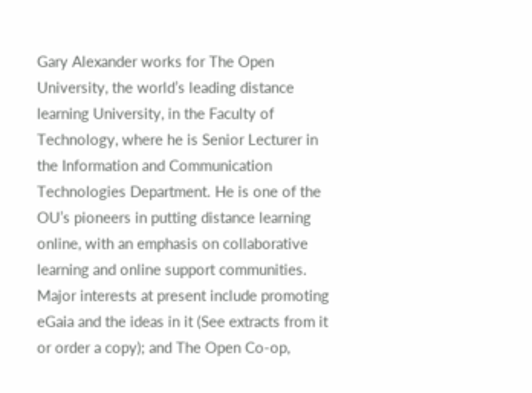Gary Alexander works for The Open University, the world’s leading distance learning University, in the Faculty of Technology, where he is Senior Lecturer in the Information and Communication Technologies Department. He is one of the OU’s pioneers in putting distance learning online, with an emphasis on collaborative learning and online support communities. Major interests at present include promoting eGaia and the ideas in it (See extracts from it or order a copy); and The Open Co-op,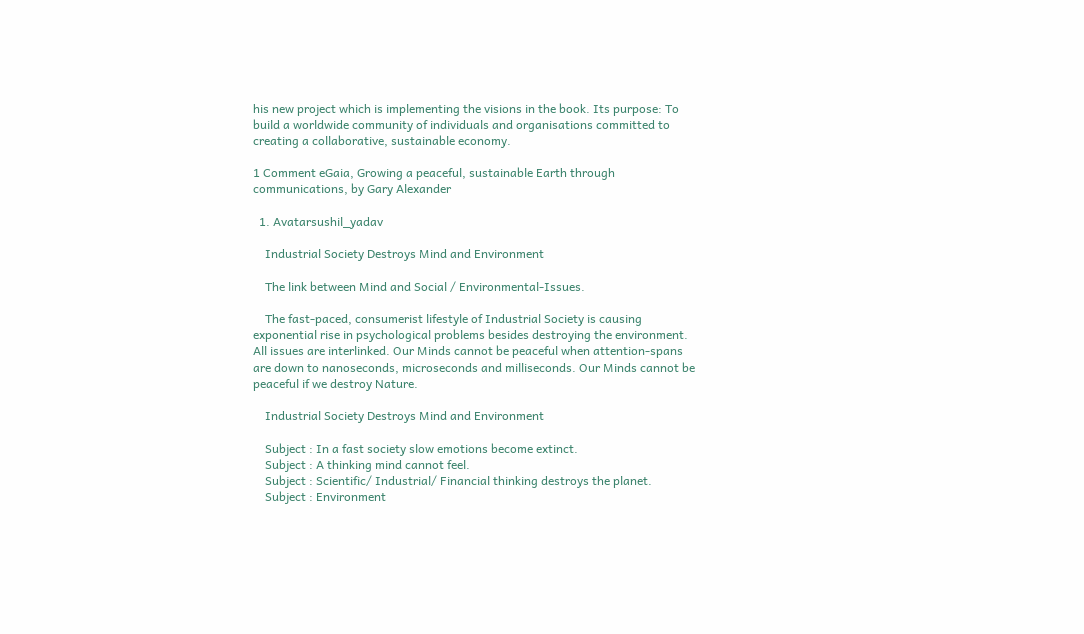his new project which is implementing the visions in the book. Its purpose: To build a worldwide community of individuals and organisations committed to creating a collaborative, sustainable economy.

1 Comment eGaia, Growing a peaceful, sustainable Earth through communications, by Gary Alexander

  1. Avatarsushil_yadav

    Industrial Society Destroys Mind and Environment

    The link between Mind and Social / Environmental-Issues.

    The fast-paced, consumerist lifestyle of Industrial Society is causing exponential rise in psychological problems besides destroying the environment. All issues are interlinked. Our Minds cannot be peaceful when attention-spans are down to nanoseconds, microseconds and milliseconds. Our Minds cannot be peaceful if we destroy Nature.

    Industrial Society Destroys Mind and Environment

    Subject : In a fast society slow emotions become extinct.
    Subject : A thinking mind cannot feel.
    Subject : Scientific/ Industrial/ Financial thinking destroys the planet.
    Subject : Environment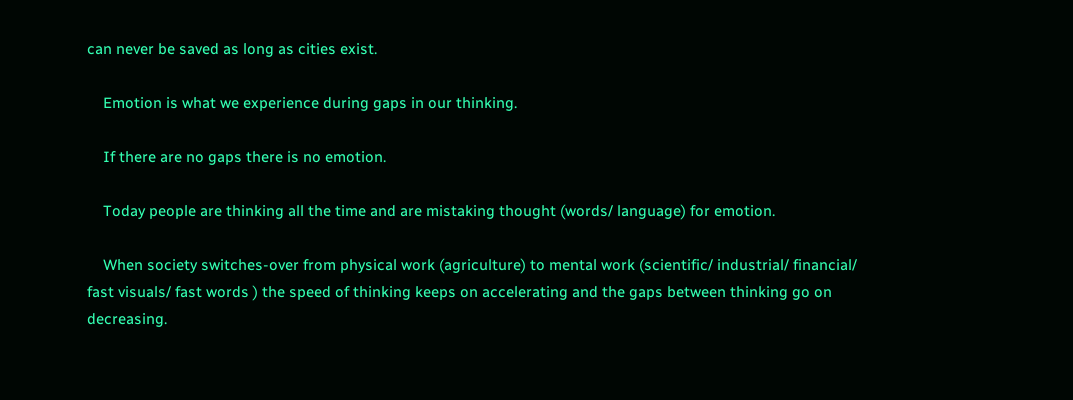can never be saved as long as cities exist.

    Emotion is what we experience during gaps in our thinking.

    If there are no gaps there is no emotion.

    Today people are thinking all the time and are mistaking thought (words/ language) for emotion.

    When society switches-over from physical work (agriculture) to mental work (scientific/ industrial/ financial/ fast visuals/ fast words ) the speed of thinking keeps on accelerating and the gaps between thinking go on decreasing.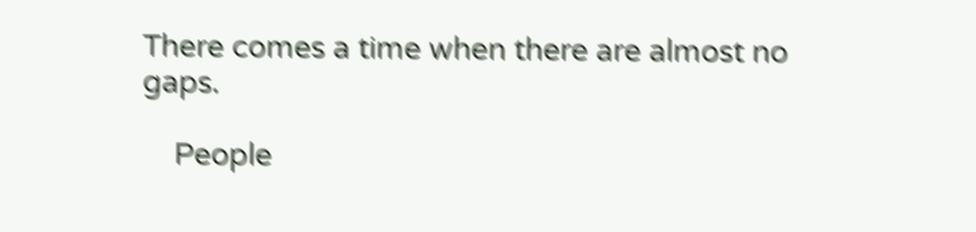There comes a time when there are almost no gaps.

    People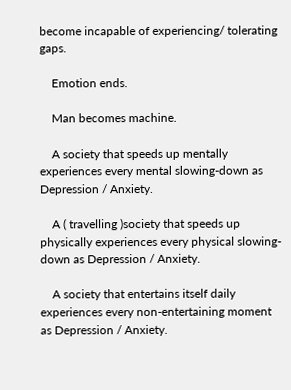become incapable of experiencing/ tolerating gaps.

    Emotion ends.

    Man becomes machine.

    A society that speeds up mentally experiences every mental slowing-down as Depression / Anxiety.

    A ( travelling )society that speeds up physically experiences every physical slowing-down as Depression / Anxiety.

    A society that entertains itself daily experiences every non-entertaining moment as Depression / Anxiety.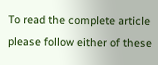To read the complete article please follow either of these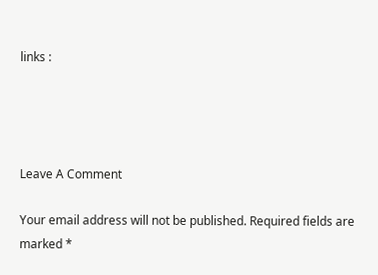links :




Leave A Comment

Your email address will not be published. Required fields are marked *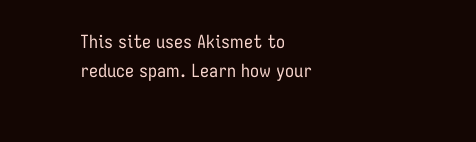This site uses Akismet to reduce spam. Learn how your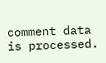comment data is processed.